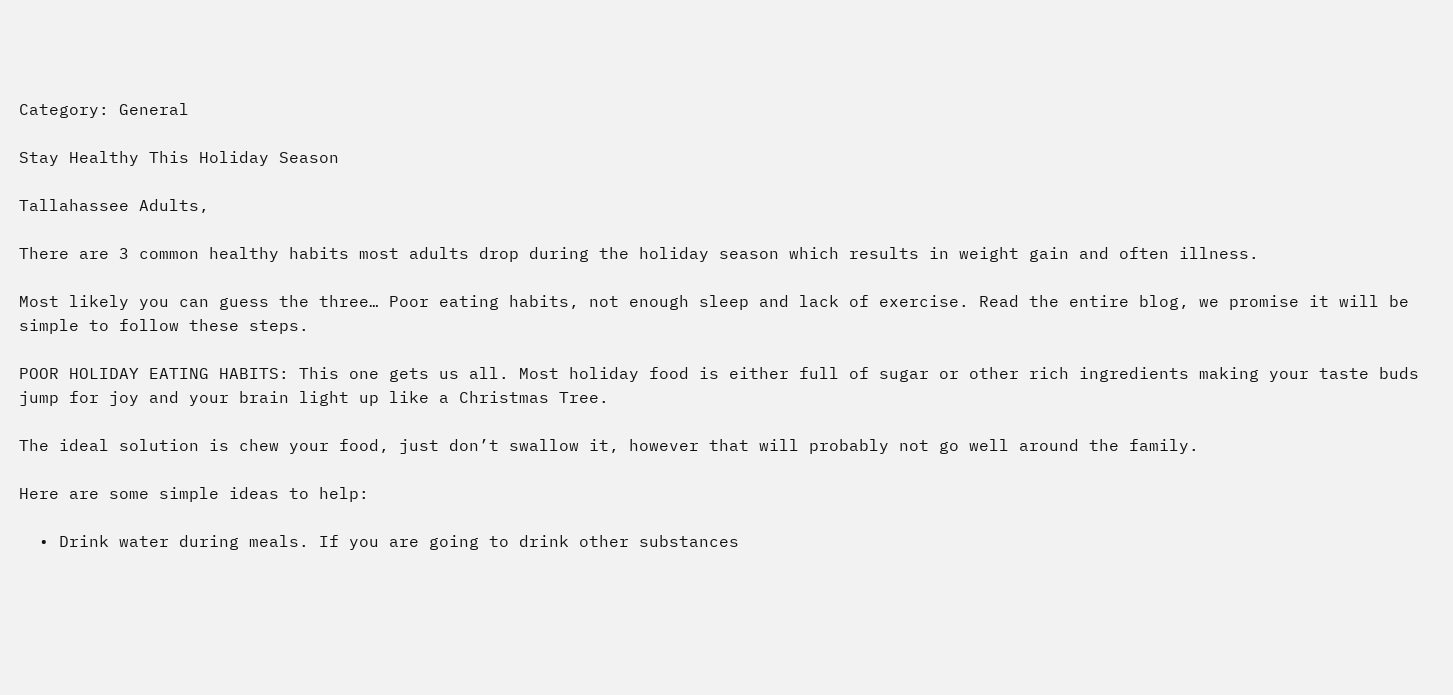Category: General

Stay Healthy This Holiday Season

Tallahassee Adults,

There are 3 common healthy habits most adults drop during the holiday season which results in weight gain and often illness.

Most likely you can guess the three… Poor eating habits, not enough sleep and lack of exercise. Read the entire blog, we promise it will be simple to follow these steps.

POOR HOLIDAY EATING HABITS: This one gets us all. Most holiday food is either full of sugar or other rich ingredients making your taste buds jump for joy and your brain light up like a Christmas Tree.

The ideal solution is chew your food, just don’t swallow it, however that will probably not go well around the family.

Here are some simple ideas to help:

  • Drink water during meals. If you are going to drink other substances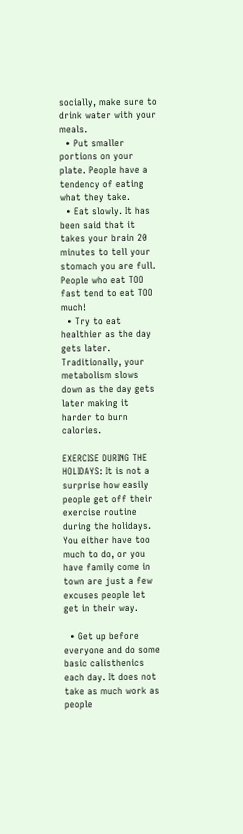socially, make sure to drink water with your meals.
  • Put smaller portions on your plate. People have a tendency of eating what they take.
  • Eat slowly. It has been said that it takes your brain 20 minutes to tell your stomach you are full. People who eat TOO fast tend to eat TOO much!
  • Try to eat healthier as the day gets later. Traditionally, your metabolism slows down as the day gets later making it harder to burn calories.

EXERCISE DURING THE HOLIDAYS: It is not a surprise how easily people get off their exercise routine during the holidays. You either have too much to do, or you have family come in town are just a few excuses people let get in their way.

  • Get up before everyone and do some basic calisthenics each day. It does not take as much work as people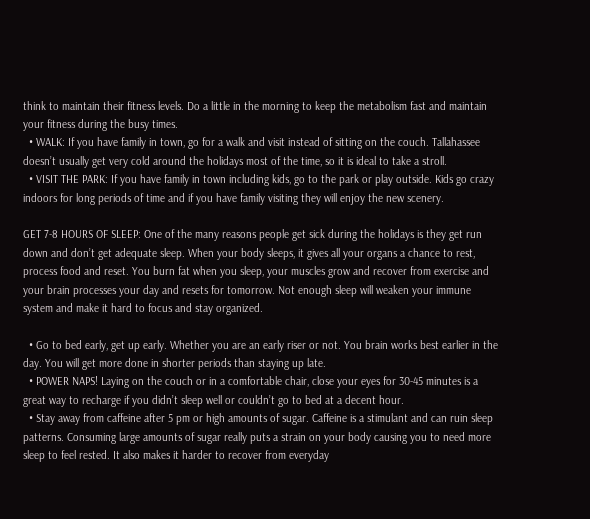think to maintain their fitness levels. Do a little in the morning to keep the metabolism fast and maintain your fitness during the busy times.
  • WALK: If you have family in town, go for a walk and visit instead of sitting on the couch. Tallahassee doesn’t usually get very cold around the holidays most of the time, so it is ideal to take a stroll.
  • VISIT THE PARK: If you have family in town including kids, go to the park or play outside. Kids go crazy indoors for long periods of time and if you have family visiting they will enjoy the new scenery.

GET 7-8 HOURS OF SLEEP: One of the many reasons people get sick during the holidays is they get run down and don’t get adequate sleep. When your body sleeps, it gives all your organs a chance to rest, process food and reset. You burn fat when you sleep, your muscles grow and recover from exercise and your brain processes your day and resets for tomorrow. Not enough sleep will weaken your immune system and make it hard to focus and stay organized.

  • Go to bed early, get up early. Whether you are an early riser or not. You brain works best earlier in the day. You will get more done in shorter periods than staying up late.
  • POWER NAPS! Laying on the couch or in a comfortable chair, close your eyes for 30-45 minutes is a great way to recharge if you didn’t sleep well or couldn’t go to bed at a decent hour.
  • Stay away from caffeine after 5 pm or high amounts of sugar. Caffeine is a stimulant and can ruin sleep patterns. Consuming large amounts of sugar really puts a strain on your body causing you to need more sleep to feel rested. It also makes it harder to recover from everyday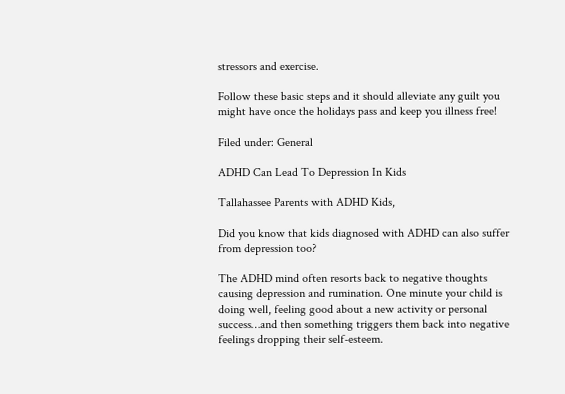stressors and exercise.

Follow these basic steps and it should alleviate any guilt you might have once the holidays pass and keep you illness free!

Filed under: General

ADHD Can Lead To Depression In Kids

Tallahassee Parents with ADHD Kids,

Did you know that kids diagnosed with ADHD can also suffer from depression too?

The ADHD mind often resorts back to negative thoughts causing depression and rumination. One minute your child is doing well, feeling good about a new activity or personal success…and then something triggers them back into negative feelings dropping their self-esteem.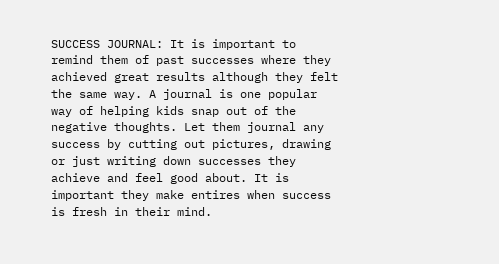SUCCESS JOURNAL: It is important to remind them of past successes where they achieved great results although they felt the same way. A journal is one popular way of helping kids snap out of the negative thoughts. Let them journal any success by cutting out pictures, drawing or just writing down successes they achieve and feel good about. It is important they make entires when success is fresh in their mind.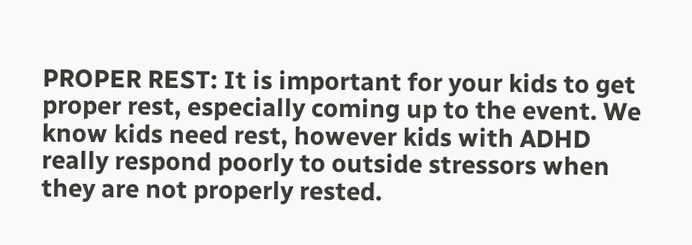PROPER REST: It is important for your kids to get proper rest, especially coming up to the event. We know kids need rest, however kids with ADHD really respond poorly to outside stressors when they are not properly rested.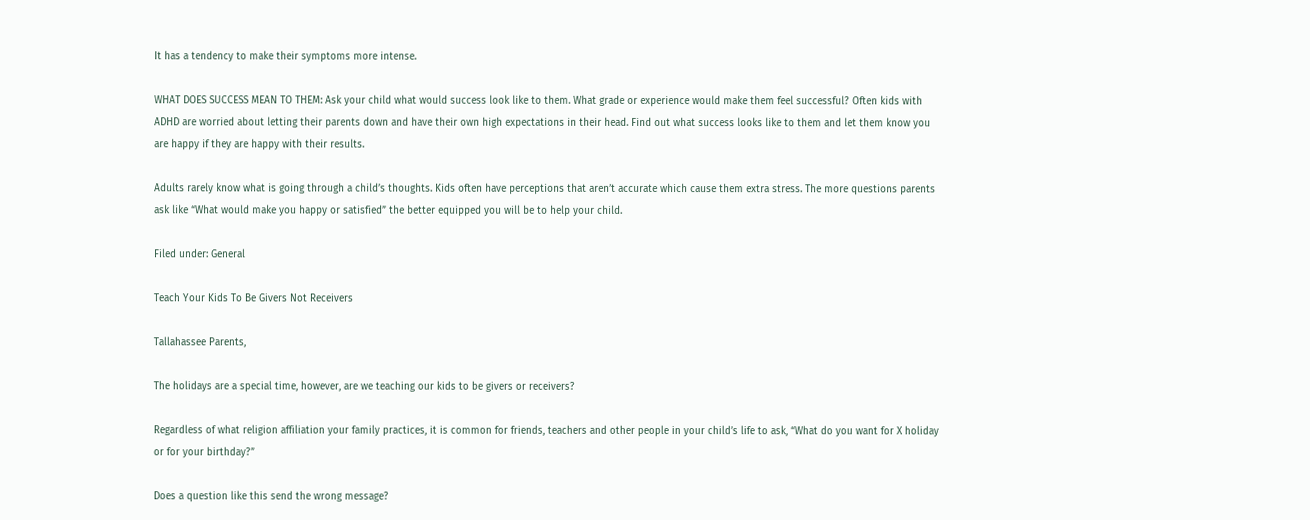It has a tendency to make their symptoms more intense.

WHAT DOES SUCCESS MEAN TO THEM: Ask your child what would success look like to them. What grade or experience would make them feel successful? Often kids with ADHD are worried about letting their parents down and have their own high expectations in their head. Find out what success looks like to them and let them know you are happy if they are happy with their results.

Adults rarely know what is going through a child’s thoughts. Kids often have perceptions that aren’t accurate which cause them extra stress. The more questions parents ask like “What would make you happy or satisfied” the better equipped you will be to help your child.

Filed under: General

Teach Your Kids To Be Givers Not Receivers

Tallahassee Parents,

The holidays are a special time, however, are we teaching our kids to be givers or receivers?

Regardless of what religion affiliation your family practices, it is common for friends, teachers and other people in your child’s life to ask, “What do you want for X holiday or for your birthday?”

Does a question like this send the wrong message?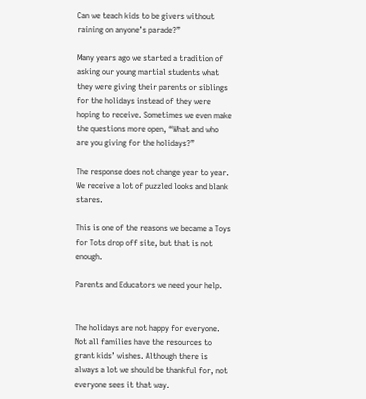Can we teach kids to be givers without raining on anyone’s parade?”

Many years ago we started a tradition of asking our young martial students what they were giving their parents or siblings for the holidays instead of they were hoping to receive. Sometimes we even make the questions more open, “What and who are you giving for the holidays?”

The response does not change year to year. We receive a lot of puzzled looks and blank stares.

This is one of the reasons we became a Toys for Tots drop off site, but that is not enough.

Parents and Educators we need your help.


The holidays are not happy for everyone. Not all families have the resources to grant kids’ wishes. Although there is always a lot we should be thankful for, not everyone sees it that way.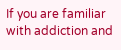If you are familiar with addiction and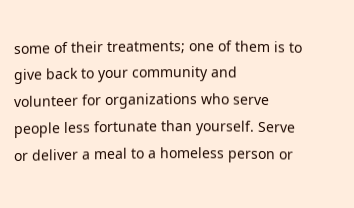some of their treatments; one of them is to give back to your community and volunteer for organizations who serve people less fortunate than yourself. Serve or deliver a meal to a homeless person or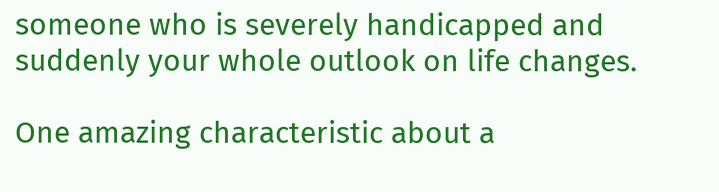someone who is severely handicapped and suddenly your whole outlook on life changes.

One amazing characteristic about a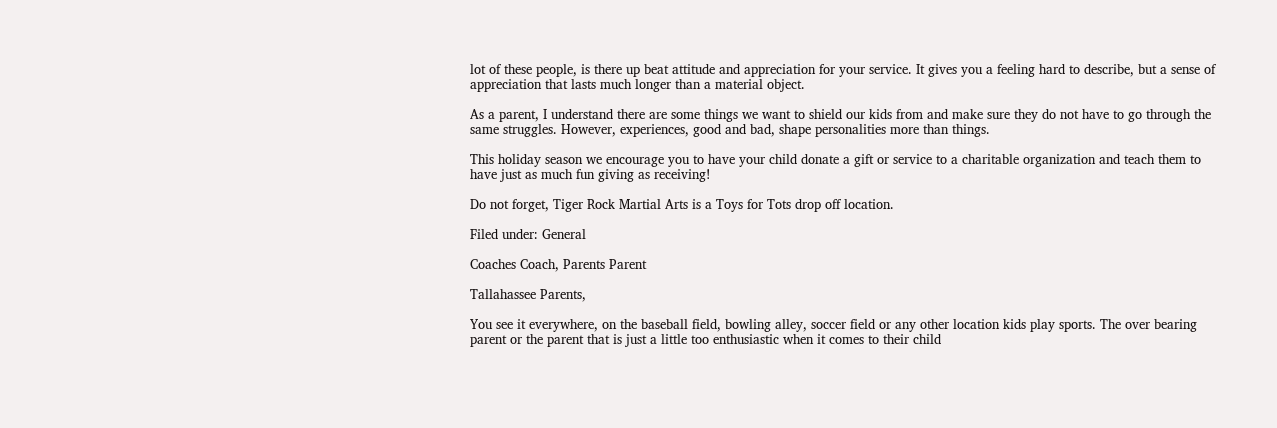lot of these people, is there up beat attitude and appreciation for your service. It gives you a feeling hard to describe, but a sense of appreciation that lasts much longer than a material object.

As a parent, I understand there are some things we want to shield our kids from and make sure they do not have to go through the same struggles. However, experiences, good and bad, shape personalities more than things.

This holiday season we encourage you to have your child donate a gift or service to a charitable organization and teach them to have just as much fun giving as receiving!

Do not forget, Tiger Rock Martial Arts is a Toys for Tots drop off location.

Filed under: General

Coaches Coach, Parents Parent

Tallahassee Parents,

You see it everywhere, on the baseball field, bowling alley, soccer field or any other location kids play sports. The over bearing parent or the parent that is just a little too enthusiastic when it comes to their child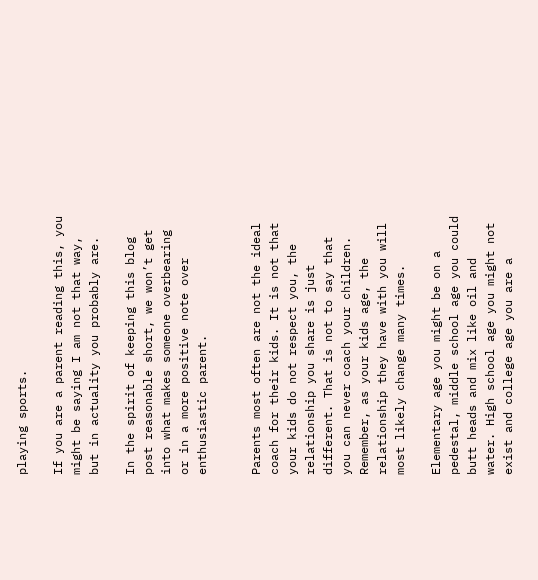playing sports.

If you are a parent reading this, you might be saying I am not that way, but in actuality you probably are.

In the spirit of keeping this blog post reasonable short, we won’t get into what makes someone overbearing or in a more positive note over enthusiastic parent.


Parents most often are not the ideal coach for their kids. It is not that your kids do not respect you, the relationship you share is just different. That is not to say that you can never coach your children. Remember, as your kids age, the relationship they have with you will most likely change many times.

Elementary age you might be on a pedestal, middle school age you could butt heads and mix like oil and water. High school age you might not exist and college age you are a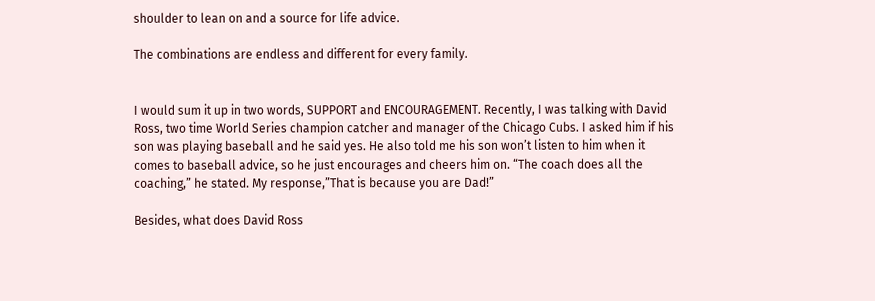shoulder to lean on and a source for life advice.

The combinations are endless and different for every family.


I would sum it up in two words, SUPPORT and ENCOURAGEMENT. Recently, I was talking with David Ross, two time World Series champion catcher and manager of the Chicago Cubs. I asked him if his son was playing baseball and he said yes. He also told me his son won’t listen to him when it comes to baseball advice, so he just encourages and cheers him on. “The coach does all the coaching,” he stated. My response,”That is because you are Dad!”

Besides, what does David Ross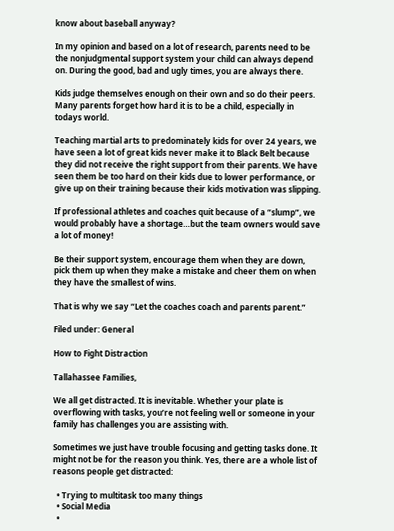know about baseball anyway?

In my opinion and based on a lot of research, parents need to be the nonjudgmental support system your child can always depend on. During the good, bad and ugly times, you are always there.

Kids judge themselves enough on their own and so do their peers. Many parents forget how hard it is to be a child, especially in todays world.

Teaching martial arts to predominately kids for over 24 years, we have seen a lot of great kids never make it to Black Belt because they did not receive the right support from their parents. We have seen them be too hard on their kids due to lower performance, or give up on their training because their kids motivation was slipping.

If professional athletes and coaches quit because of a “slump”, we would probably have a shortage…but the team owners would save a lot of money!

Be their support system, encourage them when they are down, pick them up when they make a mistake and cheer them on when they have the smallest of wins.

That is why we say “Let the coaches coach and parents parent.”

Filed under: General

How to Fight Distraction

Tallahassee Families,

We all get distracted. It is inevitable. Whether your plate is overflowing with tasks, you’re not feeling well or someone in your family has challenges you are assisting with.

Sometimes we just have trouble focusing and getting tasks done. It might not be for the reason you think. Yes, there are a whole list of reasons people get distracted:

  • Trying to multitask too many things
  • Social Media
  •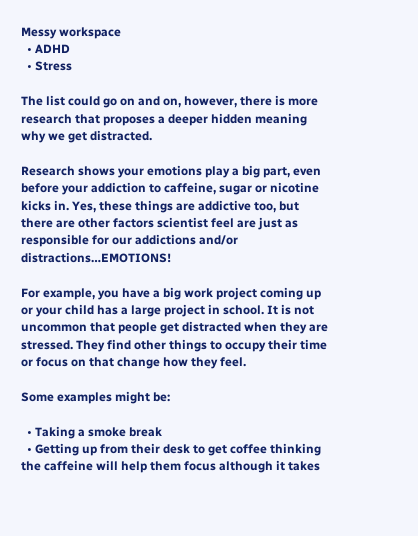Messy workspace
  • ADHD
  • Stress

The list could go on and on, however, there is more research that proposes a deeper hidden meaning why we get distracted.

Research shows your emotions play a big part, even before your addiction to caffeine, sugar or nicotine kicks in. Yes, these things are addictive too, but there are other factors scientist feel are just as responsible for our addictions and/or distractions…EMOTIONS!

For example, you have a big work project coming up or your child has a large project in school. It is not uncommon that people get distracted when they are stressed. They find other things to occupy their time or focus on that change how they feel.

Some examples might be:

  • Taking a smoke break
  • Getting up from their desk to get coffee thinking the caffeine will help them focus although it takes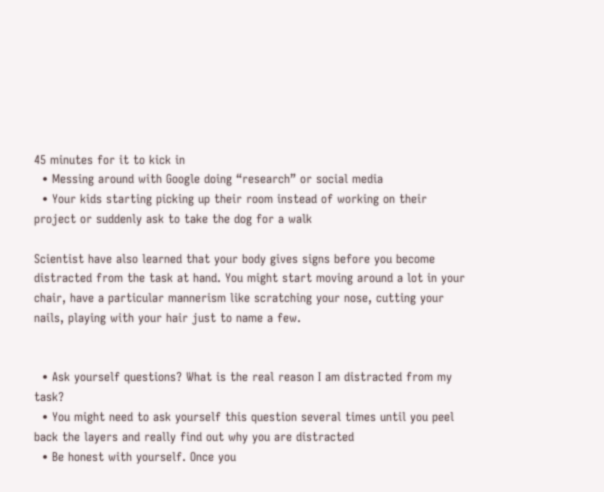45 minutes for it to kick in
  • Messing around with Google doing “research” or social media
  • Your kids starting picking up their room instead of working on their project or suddenly ask to take the dog for a walk

Scientist have also learned that your body gives signs before you become distracted from the task at hand. You might start moving around a lot in your chair, have a particular mannerism like scratching your nose, cutting your nails, playing with your hair just to name a few.


  • Ask yourself questions? What is the real reason I am distracted from my task?
  • You might need to ask yourself this question several times until you peel back the layers and really find out why you are distracted
  • Be honest with yourself. Once you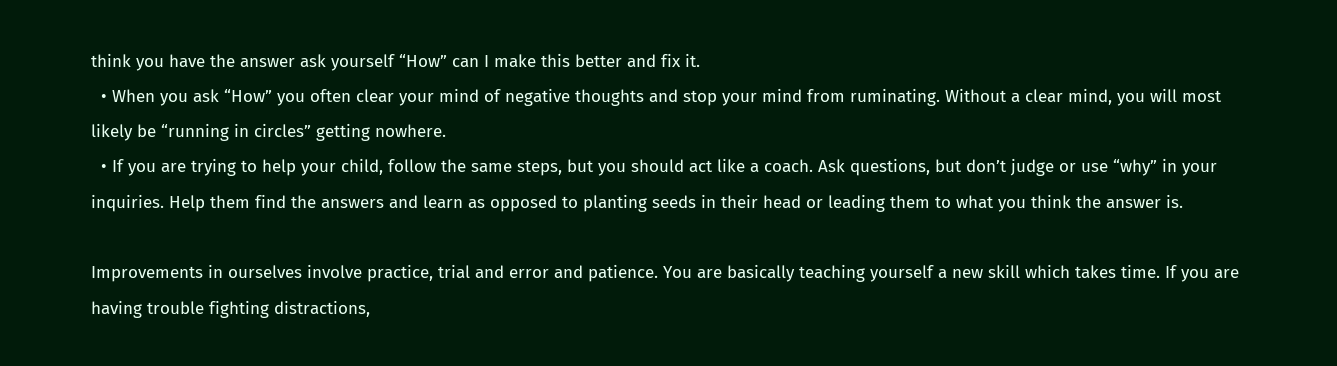think you have the answer ask yourself “How” can I make this better and fix it.
  • When you ask “How” you often clear your mind of negative thoughts and stop your mind from ruminating. Without a clear mind, you will most likely be “running in circles” getting nowhere.
  • If you are trying to help your child, follow the same steps, but you should act like a coach. Ask questions, but don’t judge or use “why” in your inquiries. Help them find the answers and learn as opposed to planting seeds in their head or leading them to what you think the answer is.

Improvements in ourselves involve practice, trial and error and patience. You are basically teaching yourself a new skill which takes time. If you are having trouble fighting distractions,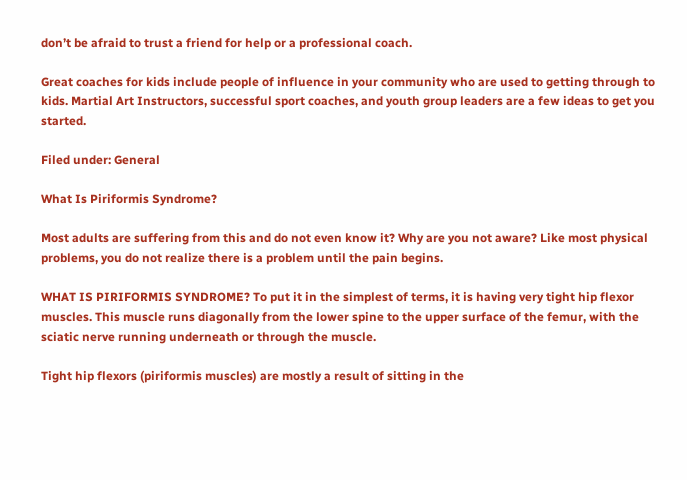don’t be afraid to trust a friend for help or a professional coach.

Great coaches for kids include people of influence in your community who are used to getting through to kids. Martial Art Instructors, successful sport coaches, and youth group leaders are a few ideas to get you started.

Filed under: General

What Is Piriformis Syndrome?

Most adults are suffering from this and do not even know it? Why are you not aware? Like most physical problems, you do not realize there is a problem until the pain begins.

WHAT IS PIRIFORMIS SYNDROME? To put it in the simplest of terms, it is having very tight hip flexor muscles. This muscle runs diagonally from the lower spine to the upper surface of the femur, with the sciatic nerve running underneath or through the muscle.

Tight hip flexors (piriformis muscles) are mostly a result of sitting in the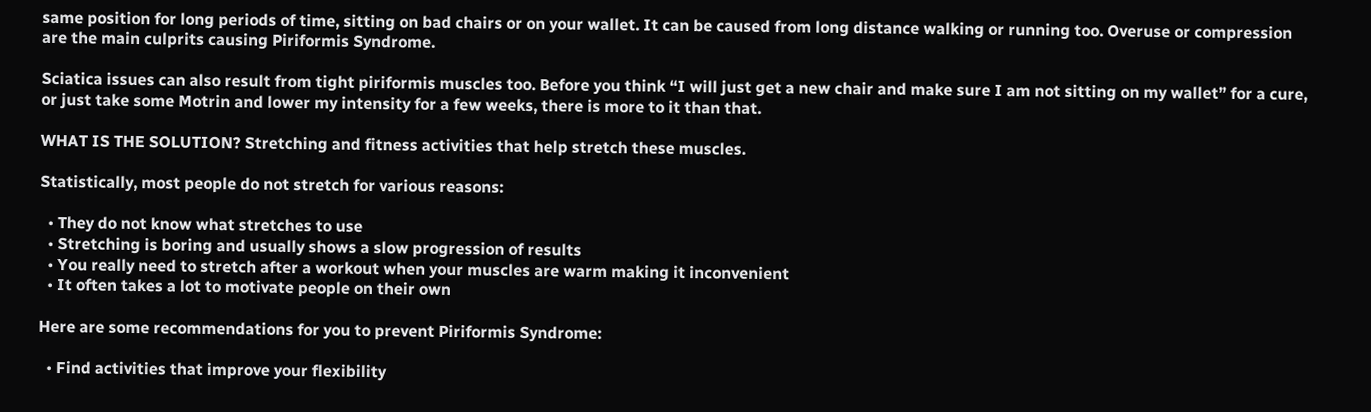same position for long periods of time, sitting on bad chairs or on your wallet. It can be caused from long distance walking or running too. Overuse or compression are the main culprits causing Piriformis Syndrome.

Sciatica issues can also result from tight piriformis muscles too. Before you think “I will just get a new chair and make sure I am not sitting on my wallet” for a cure, or just take some Motrin and lower my intensity for a few weeks, there is more to it than that.

WHAT IS THE SOLUTION? Stretching and fitness activities that help stretch these muscles.

Statistically, most people do not stretch for various reasons:

  • They do not know what stretches to use
  • Stretching is boring and usually shows a slow progression of results
  • You really need to stretch after a workout when your muscles are warm making it inconvenient
  • It often takes a lot to motivate people on their own

Here are some recommendations for you to prevent Piriformis Syndrome:

  • Find activities that improve your flexibility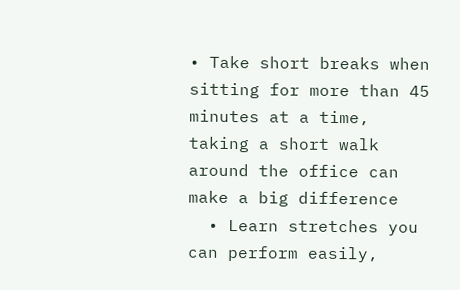• Take short breaks when sitting for more than 45 minutes at a time, taking a short walk around the office can make a big difference
  • Learn stretches you can perform easily,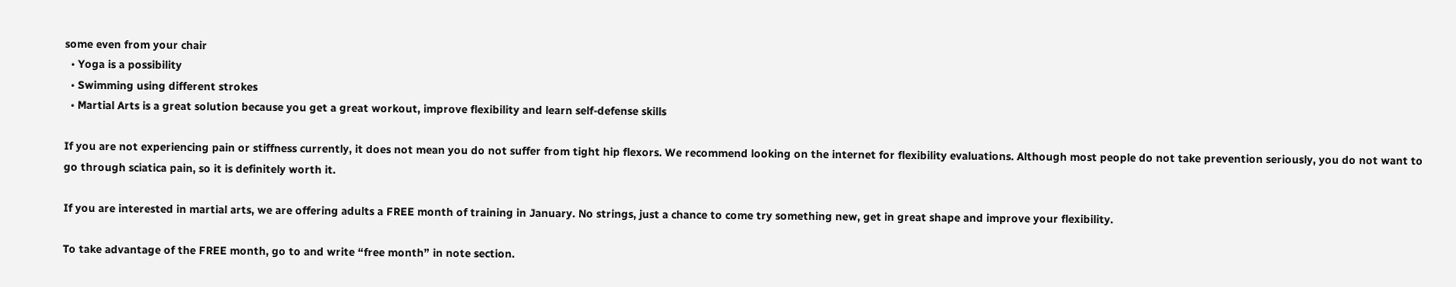some even from your chair
  • Yoga is a possibility
  • Swimming using different strokes
  • Martial Arts is a great solution because you get a great workout, improve flexibility and learn self-defense skills

If you are not experiencing pain or stiffness currently, it does not mean you do not suffer from tight hip flexors. We recommend looking on the internet for flexibility evaluations. Although most people do not take prevention seriously, you do not want to go through sciatica pain, so it is definitely worth it.

If you are interested in martial arts, we are offering adults a FREE month of training in January. No strings, just a chance to come try something new, get in great shape and improve your flexibility.

To take advantage of the FREE month, go to and write “free month” in note section.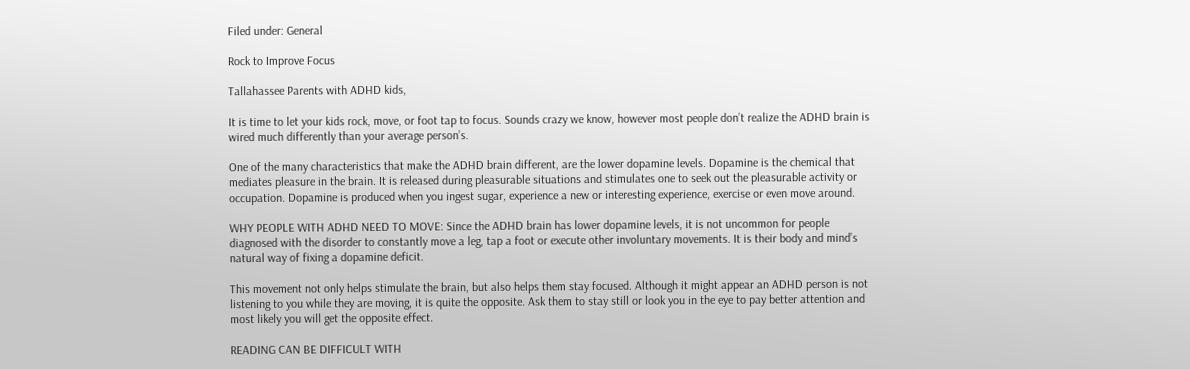Filed under: General

Rock to Improve Focus

Tallahassee Parents with ADHD kids,

It is time to let your kids rock, move, or foot tap to focus. Sounds crazy we know, however most people don’t realize the ADHD brain is wired much differently than your average person’s.

One of the many characteristics that make the ADHD brain different, are the lower dopamine levels. Dopamine is the chemical that mediates pleasure in the brain. It is released during pleasurable situations and stimulates one to seek out the pleasurable activity or occupation. Dopamine is produced when you ingest sugar, experience a new or interesting experience, exercise or even move around.

WHY PEOPLE WITH ADHD NEED TO MOVE: Since the ADHD brain has lower dopamine levels, it is not uncommon for people diagnosed with the disorder to constantly move a leg, tap a foot or execute other involuntary movements. It is their body and mind’s natural way of fixing a dopamine deficit.

This movement not only helps stimulate the brain, but also helps them stay focused. Although it might appear an ADHD person is not listening to you while they are moving, it is quite the opposite. Ask them to stay still or look you in the eye to pay better attention and most likely you will get the opposite effect.

READING CAN BE DIFFICULT WITH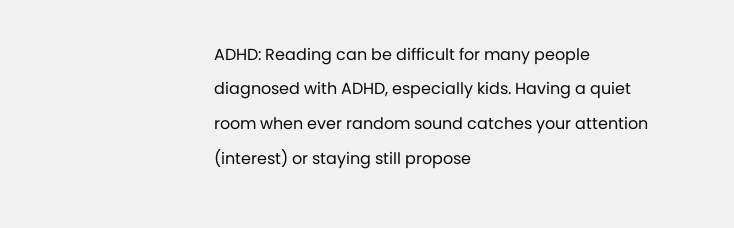ADHD: Reading can be difficult for many people diagnosed with ADHD, especially kids. Having a quiet room when ever random sound catches your attention (interest) or staying still propose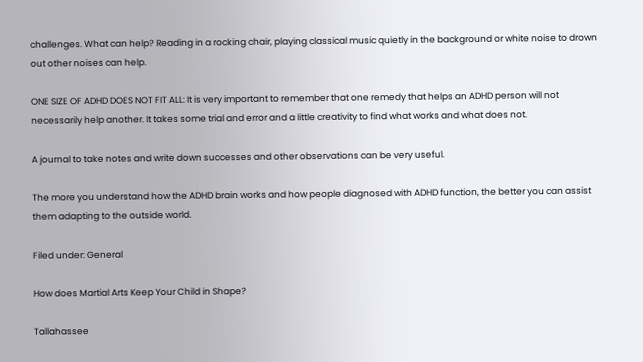challenges. What can help? Reading in a rocking chair, playing classical music quietly in the background or white noise to drown out other noises can help.

ONE SIZE OF ADHD DOES NOT FIT ALL: It is very important to remember that one remedy that helps an ADHD person will not necessarily help another. It takes some trial and error and a little creativity to find what works and what does not.

A journal to take notes and write down successes and other observations can be very useful.

The more you understand how the ADHD brain works and how people diagnosed with ADHD function, the better you can assist them adapting to the outside world.

Filed under: General

How does Martial Arts Keep Your Child in Shape?

Tallahassee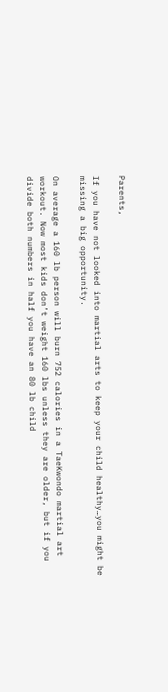Parents,

If you have not looked into martial arts to keep your child healthy…you might be missing a big opportunity.

On average a 160 lb person will burn 752 calories in a TaeKwondo martial art workout. Now most kids don’t weight 160 lbs unless they are older, but if you divide both numbers in half you have an 80 lb child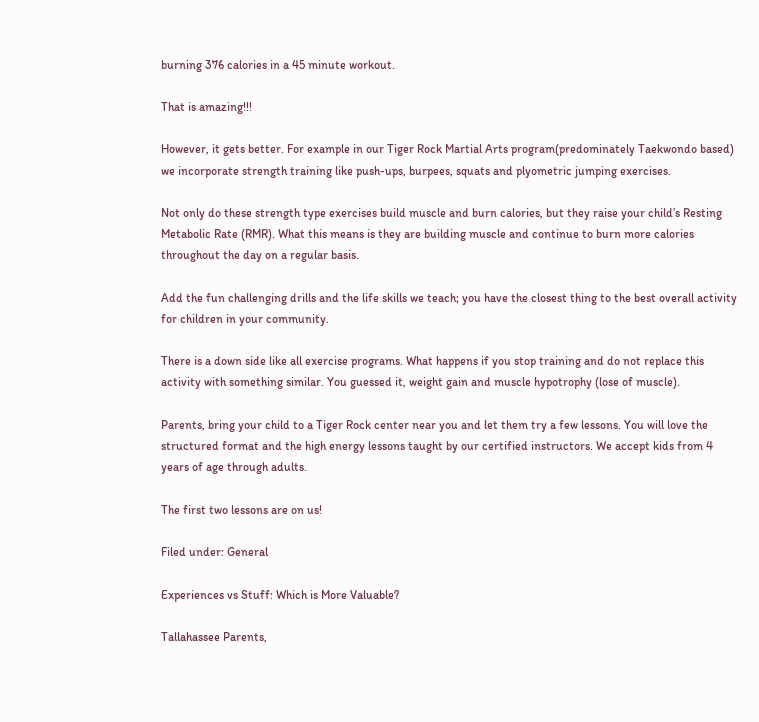burning 376 calories in a 45 minute workout.

That is amazing!!!

However, it gets better. For example in our Tiger Rock Martial Arts program(predominately Taekwondo based) we incorporate strength training like push-ups, burpees, squats and plyometric jumping exercises.

Not only do these strength type exercises build muscle and burn calories, but they raise your child’s Resting Metabolic Rate (RMR). What this means is they are building muscle and continue to burn more calories throughout the day on a regular basis.

Add the fun challenging drills and the life skills we teach; you have the closest thing to the best overall activity for children in your community.

There is a down side like all exercise programs. What happens if you stop training and do not replace this activity with something similar. You guessed it, weight gain and muscle hypotrophy (lose of muscle).

Parents, bring your child to a Tiger Rock center near you and let them try a few lessons. You will love the structured format and the high energy lessons taught by our certified instructors. We accept kids from 4 years of age through adults.

The first two lessons are on us!

Filed under: General

Experiences vs Stuff: Which is More Valuable?

Tallahassee Parents,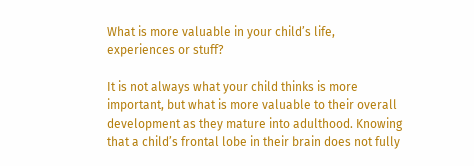What is more valuable in your child’s life, experiences or stuff?

It is not always what your child thinks is more important, but what is more valuable to their overall development as they mature into adulthood. Knowing that a child’s frontal lobe in their brain does not fully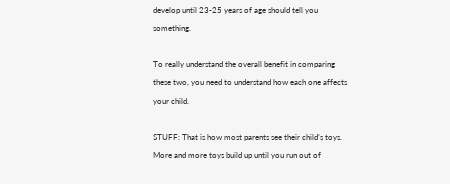develop until 23-25 years of age should tell you something.

To really understand the overall benefit in comparing these two, you need to understand how each one affects your child.

STUFF: That is how most parents see their child’s toys. More and more toys build up until you run out of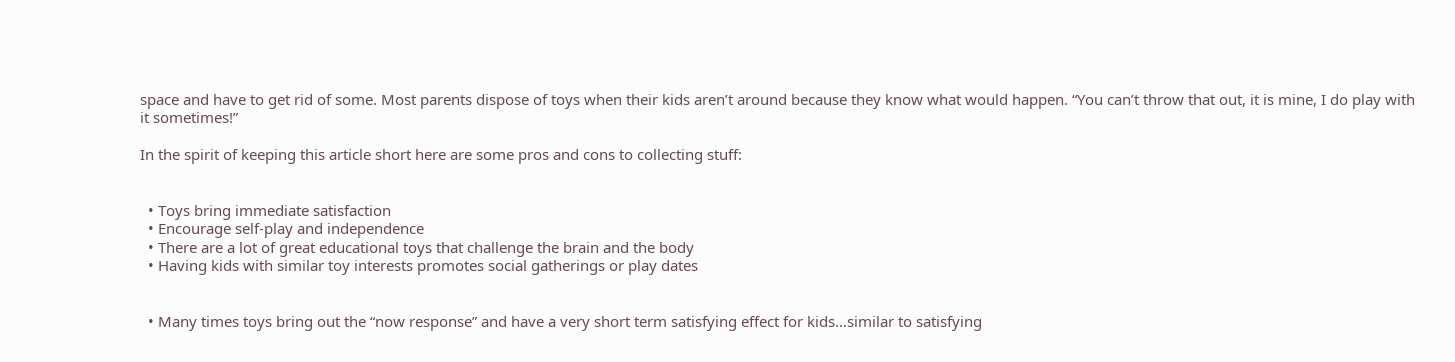space and have to get rid of some. Most parents dispose of toys when their kids aren’t around because they know what would happen. “You can’t throw that out, it is mine, I do play with it sometimes!”

In the spirit of keeping this article short here are some pros and cons to collecting stuff:


  • Toys bring immediate satisfaction
  • Encourage self-play and independence
  • There are a lot of great educational toys that challenge the brain and the body
  • Having kids with similar toy interests promotes social gatherings or play dates


  • Many times toys bring out the “now response” and have a very short term satisfying effect for kids…similar to satisfying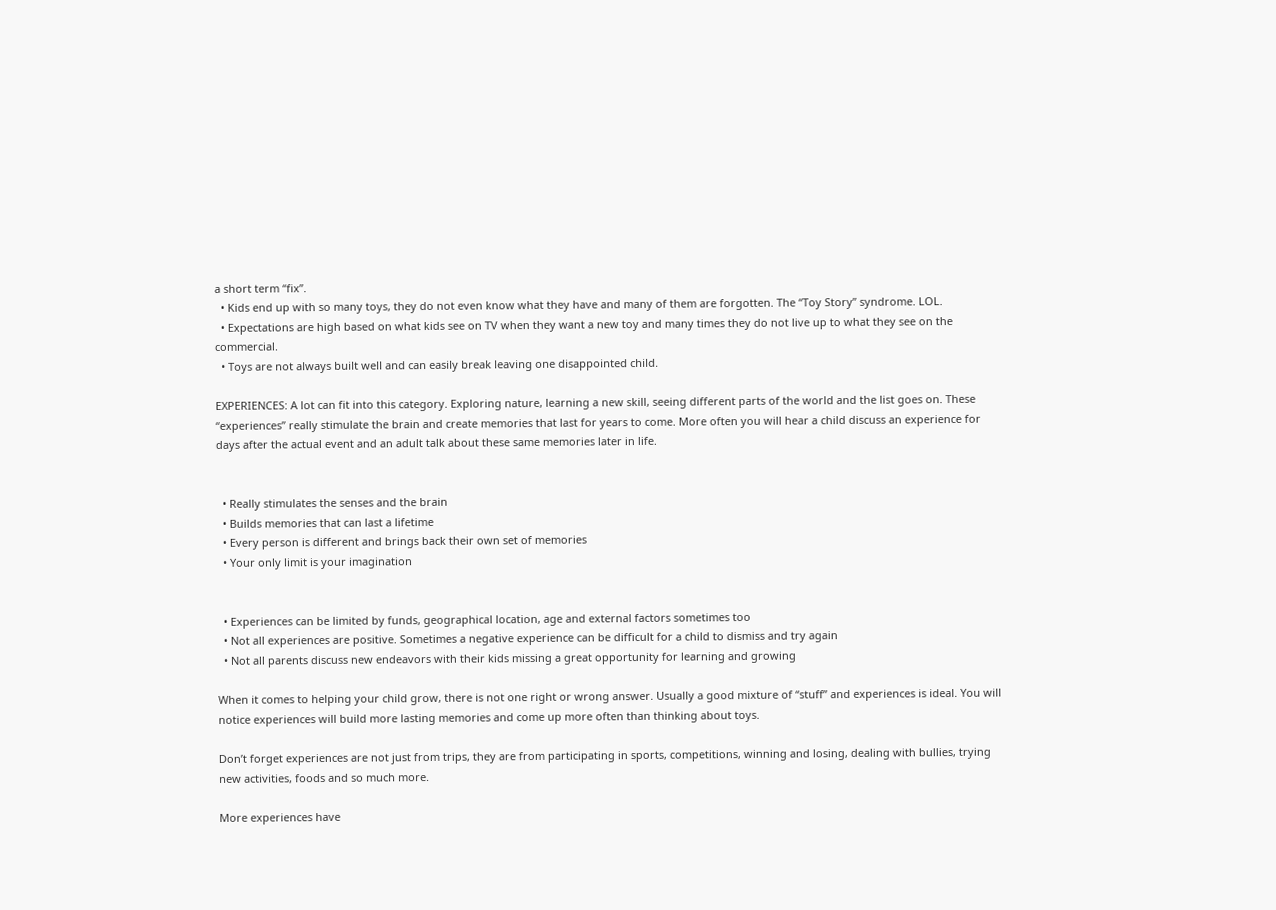a short term “fix”.
  • Kids end up with so many toys, they do not even know what they have and many of them are forgotten. The “Toy Story” syndrome. LOL.
  • Expectations are high based on what kids see on TV when they want a new toy and many times they do not live up to what they see on the commercial.
  • Toys are not always built well and can easily break leaving one disappointed child.

EXPERIENCES: A lot can fit into this category. Exploring nature, learning a new skill, seeing different parts of the world and the list goes on. These “experiences” really stimulate the brain and create memories that last for years to come. More often you will hear a child discuss an experience for days after the actual event and an adult talk about these same memories later in life.


  • Really stimulates the senses and the brain
  • Builds memories that can last a lifetime
  • Every person is different and brings back their own set of memories
  • Your only limit is your imagination


  • Experiences can be limited by funds, geographical location, age and external factors sometimes too
  • Not all experiences are positive. Sometimes a negative experience can be difficult for a child to dismiss and try again
  • Not all parents discuss new endeavors with their kids missing a great opportunity for learning and growing

When it comes to helping your child grow, there is not one right or wrong answer. Usually a good mixture of “stuff” and experiences is ideal. You will notice experiences will build more lasting memories and come up more often than thinking about toys.

Don’t forget experiences are not just from trips, they are from participating in sports, competitions, winning and losing, dealing with bullies, trying new activities, foods and so much more.

More experiences have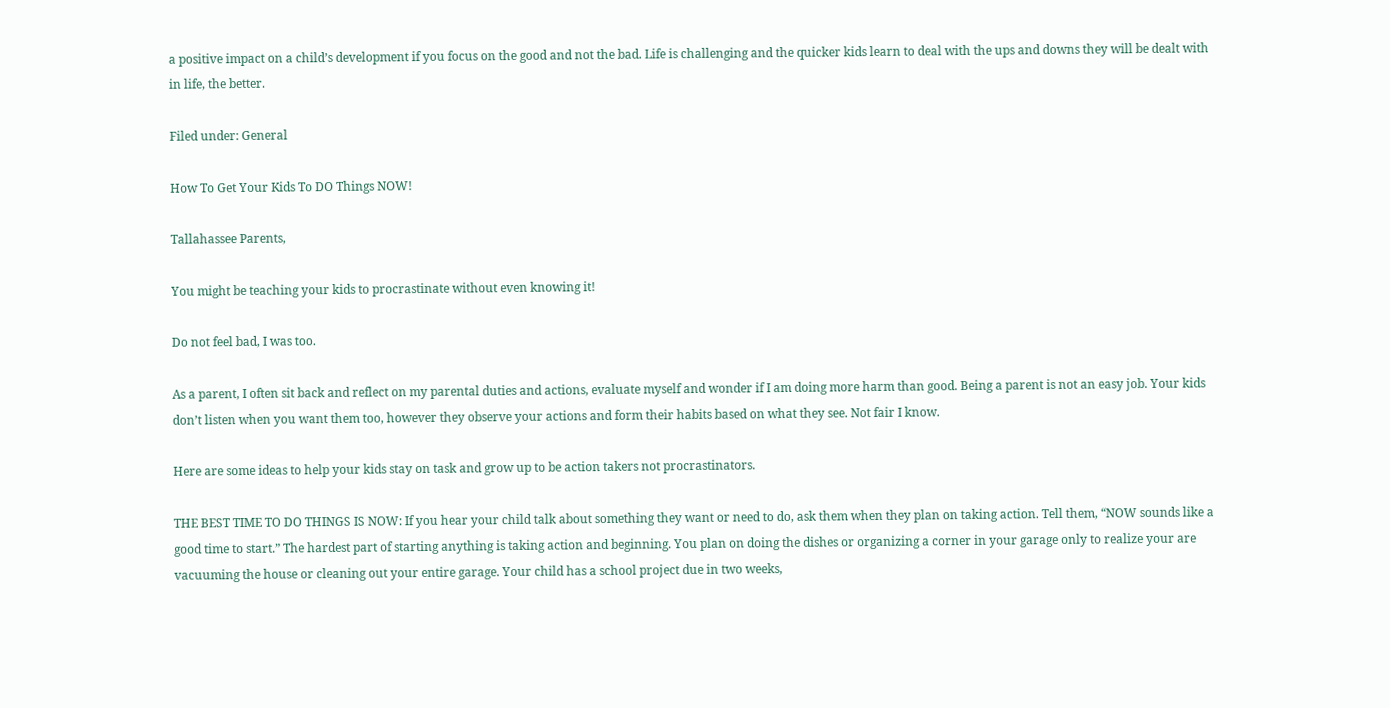a positive impact on a child’s development if you focus on the good and not the bad. Life is challenging and the quicker kids learn to deal with the ups and downs they will be dealt with in life, the better.

Filed under: General

How To Get Your Kids To DO Things NOW!

Tallahassee Parents,

You might be teaching your kids to procrastinate without even knowing it!

Do not feel bad, I was too.

As a parent, I often sit back and reflect on my parental duties and actions, evaluate myself and wonder if I am doing more harm than good. Being a parent is not an easy job. Your kids don’t listen when you want them too, however they observe your actions and form their habits based on what they see. Not fair I know.

Here are some ideas to help your kids stay on task and grow up to be action takers not procrastinators.

THE BEST TIME TO DO THINGS IS NOW: If you hear your child talk about something they want or need to do, ask them when they plan on taking action. Tell them, “NOW sounds like a good time to start.” The hardest part of starting anything is taking action and beginning. You plan on doing the dishes or organizing a corner in your garage only to realize your are vacuuming the house or cleaning out your entire garage. Your child has a school project due in two weeks,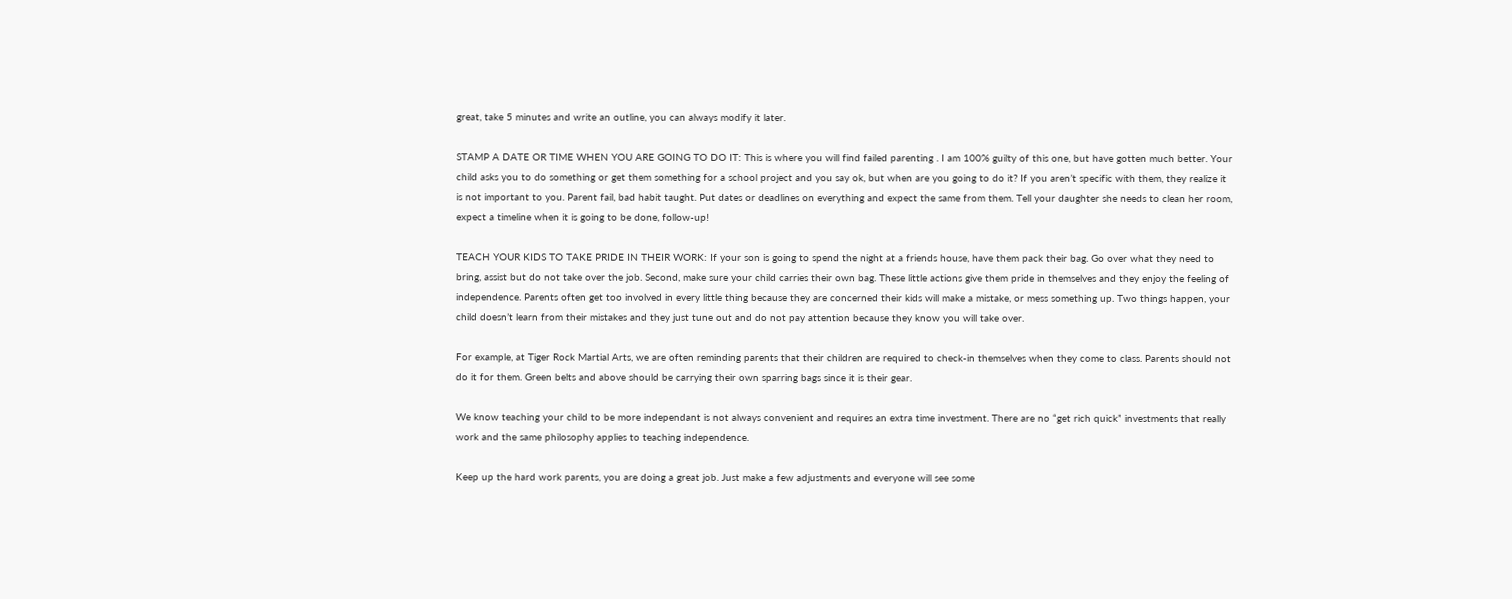great, take 5 minutes and write an outline, you can always modify it later.

STAMP A DATE OR TIME WHEN YOU ARE GOING TO DO IT: This is where you will find failed parenting . I am 100% guilty of this one, but have gotten much better. Your child asks you to do something or get them something for a school project and you say ok, but when are you going to do it? If you aren’t specific with them, they realize it is not important to you. Parent fail, bad habit taught. Put dates or deadlines on everything and expect the same from them. Tell your daughter she needs to clean her room, expect a timeline when it is going to be done, follow-up!

TEACH YOUR KIDS TO TAKE PRIDE IN THEIR WORK: If your son is going to spend the night at a friends house, have them pack their bag. Go over what they need to bring, assist but do not take over the job. Second, make sure your child carries their own bag. These little actions give them pride in themselves and they enjoy the feeling of independence. Parents often get too involved in every little thing because they are concerned their kids will make a mistake, or mess something up. Two things happen, your child doesn’t learn from their mistakes and they just tune out and do not pay attention because they know you will take over.

For example, at Tiger Rock Martial Arts, we are often reminding parents that their children are required to check-in themselves when they come to class. Parents should not do it for them. Green belts and above should be carrying their own sparring bags since it is their gear.

We know teaching your child to be more independant is not always convenient and requires an extra time investment. There are no “get rich quick” investments that really work and the same philosophy applies to teaching independence.

Keep up the hard work parents, you are doing a great job. Just make a few adjustments and everyone will see some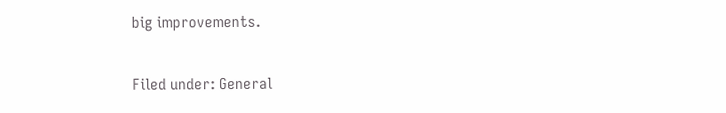big improvements.

Filed under: General